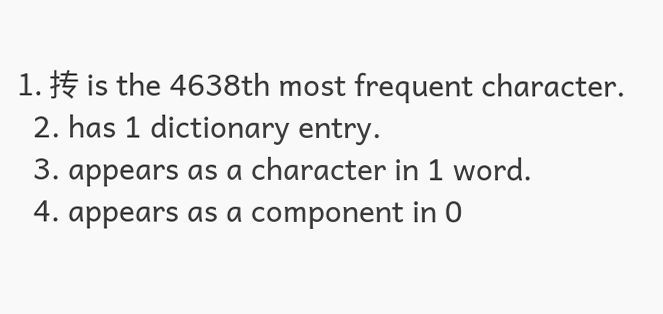1. 抟 is the 4638th most frequent character.
  2. has 1 dictionary entry.
  3. appears as a character in 1 word.
  4. appears as a component in 0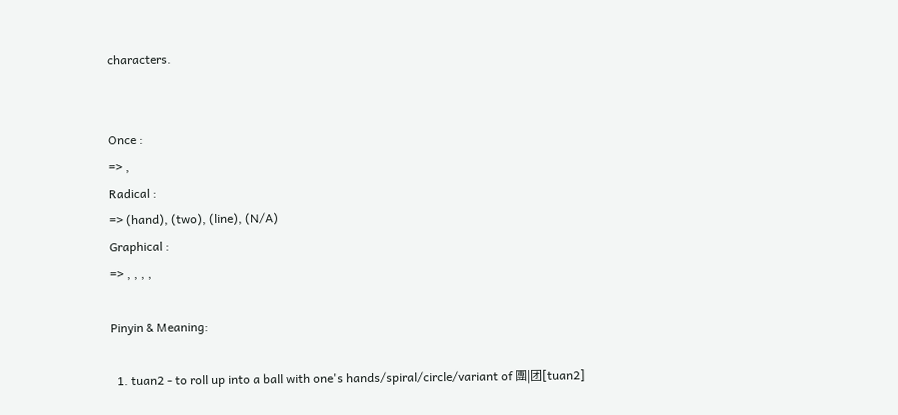characters.


Once :
=> ,
Radical :
=> (hand), (two), (line), (N/A)
Graphical :
=> , , , ,

Pinyin & Meaning:

  1. tuan2 - to roll up into a ball with one's hands/spiral/circle/variant of 團|团[tuan2]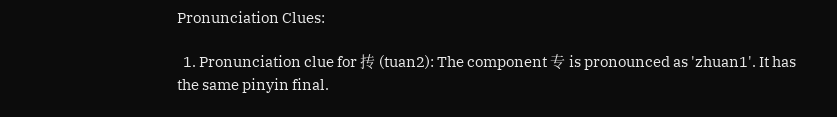Pronunciation Clues:

  1. Pronunciation clue for 抟 (tuan2): The component 专 is pronounced as 'zhuan1'. It has the same pinyin final.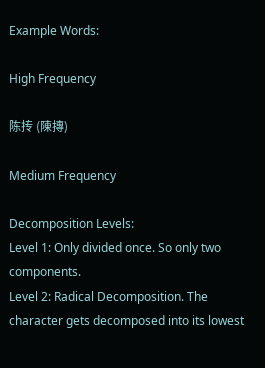Example Words:

High Frequency

陈抟 (陳摶)

Medium Frequency

Decomposition Levels:
Level 1: Only divided once. So only two components.
Level 2: Radical Decomposition. The character gets decomposed into its lowest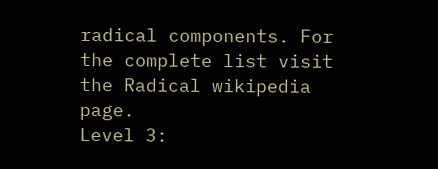radical components. For the complete list visit the Radical wikipedia page.
Level 3: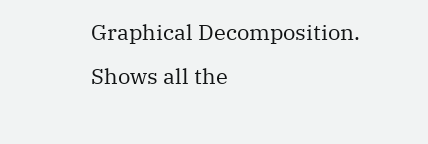Graphical Decomposition. Shows all the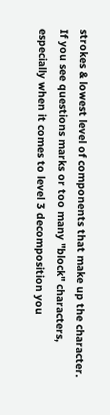strokes & lowest level of components that make up the character.
If you see questions marks or too many "block" characters, especially when it comes to level 3 decomposition you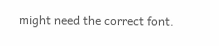might need the correct font.